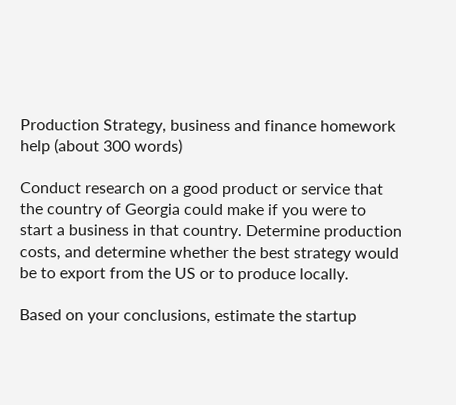Production Strategy, business and finance homework help (about 300 words)

Conduct research on a good product or service that the country of Georgia could make if you were to start a business in that country. Determine production costs, and determine whether the best strategy would be to export from the US or to produce locally.

Based on your conclusions, estimate the startup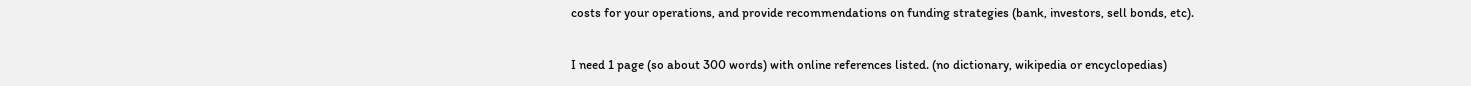costs for your operations, and provide recommendations on funding strategies (bank, investors, sell bonds, etc).

I need 1 page (so about 300 words) with online references listed. (no dictionary, wikipedia or encyclopedias)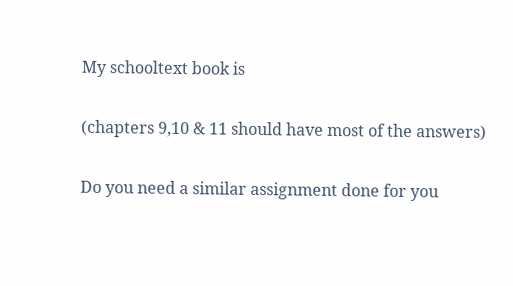My schooltext book is

(chapters 9,10 & 11 should have most of the answers)

Do you need a similar assignment done for you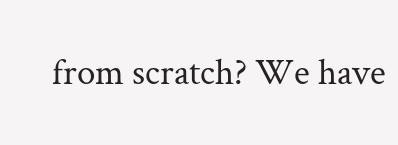from scratch? We have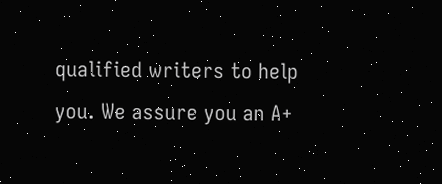qualified writers to help you. We assure you an A+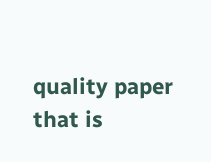quality paper that is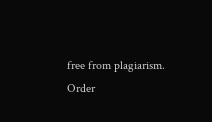free from plagiarism. Order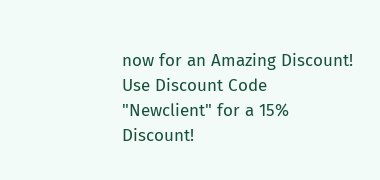now for an Amazing Discount!
Use Discount Code "Newclient" for a 15% Discount!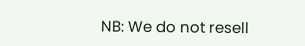NB: We do not resell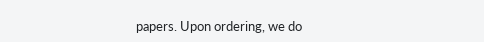papers. Upon ordering, we do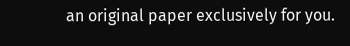an original paper exclusively for you.